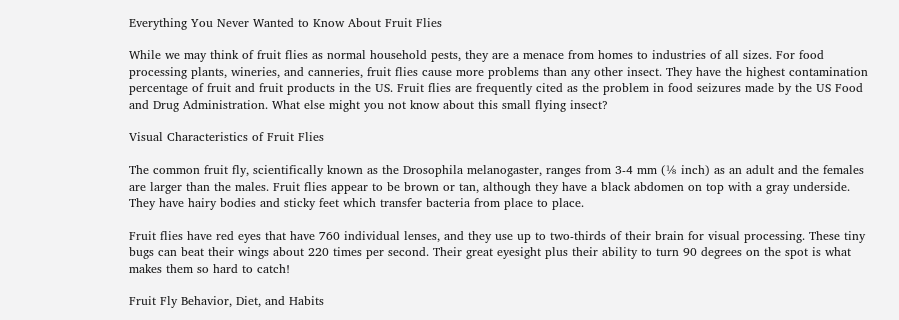Everything You Never Wanted to Know About Fruit Flies

While we may think of fruit flies as normal household pests, they are a menace from homes to industries of all sizes. For food processing plants, wineries, and canneries, fruit flies cause more problems than any other insect. They have the highest contamination percentage of fruit and fruit products in the US. Fruit flies are frequently cited as the problem in food seizures made by the US Food and Drug Administration. What else might you not know about this small flying insect?

Visual Characteristics of Fruit Flies

The common fruit fly, scientifically known as the Drosophila melanogaster, ranges from 3-4 mm (⅛ inch) as an adult and the females are larger than the males. Fruit flies appear to be brown or tan, although they have a black abdomen on top with a gray underside. They have hairy bodies and sticky feet which transfer bacteria from place to place.

Fruit flies have red eyes that have 760 individual lenses, and they use up to two-thirds of their brain for visual processing. These tiny bugs can beat their wings about 220 times per second. Their great eyesight plus their ability to turn 90 degrees on the spot is what makes them so hard to catch!

Fruit Fly Behavior, Diet, and Habits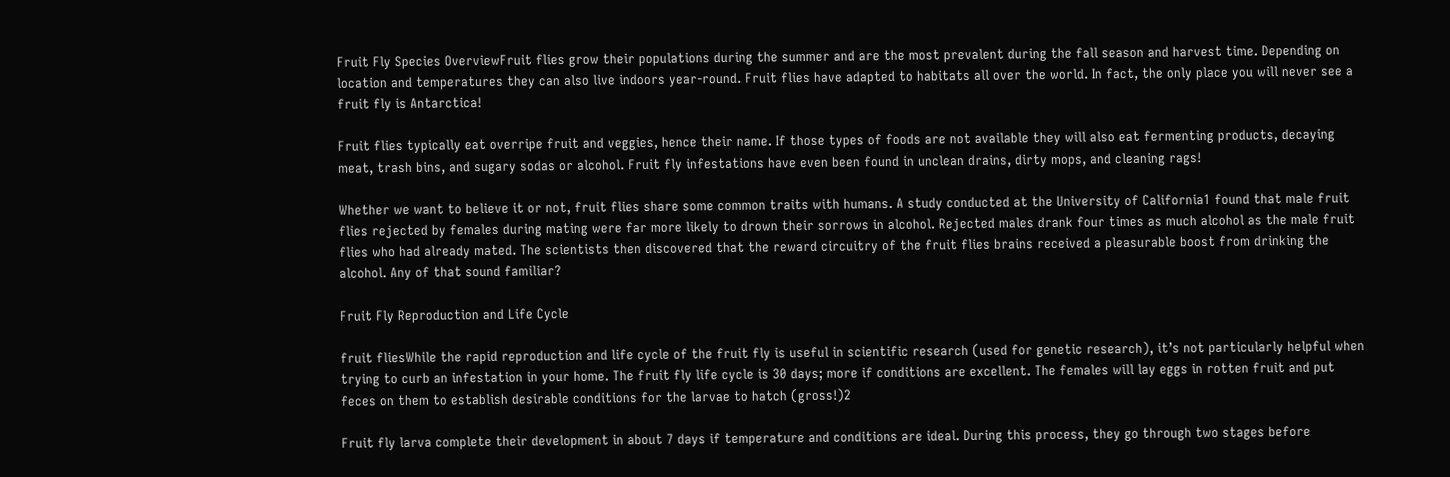Fruit Fly Species OverviewFruit flies grow their populations during the summer and are the most prevalent during the fall season and harvest time. Depending on location and temperatures they can also live indoors year-round. Fruit flies have adapted to habitats all over the world. In fact, the only place you will never see a fruit fly is Antarctica!

Fruit flies typically eat overripe fruit and veggies, hence their name. If those types of foods are not available they will also eat fermenting products, decaying meat, trash bins, and sugary sodas or alcohol. Fruit fly infestations have even been found in unclean drains, dirty mops, and cleaning rags!

Whether we want to believe it or not, fruit flies share some common traits with humans. A study conducted at the University of California1 found that male fruit flies rejected by females during mating were far more likely to drown their sorrows in alcohol. Rejected males drank four times as much alcohol as the male fruit flies who had already mated. The scientists then discovered that the reward circuitry of the fruit flies brains received a pleasurable boost from drinking the alcohol. Any of that sound familiar?

Fruit Fly Reproduction and Life Cycle

fruit fliesWhile the rapid reproduction and life cycle of the fruit fly is useful in scientific research (used for genetic research), it’s not particularly helpful when trying to curb an infestation in your home. The fruit fly life cycle is 30 days; more if conditions are excellent. The females will lay eggs in rotten fruit and put feces on them to establish desirable conditions for the larvae to hatch (gross!)2

Fruit fly larva complete their development in about 7 days if temperature and conditions are ideal. During this process, they go through two stages before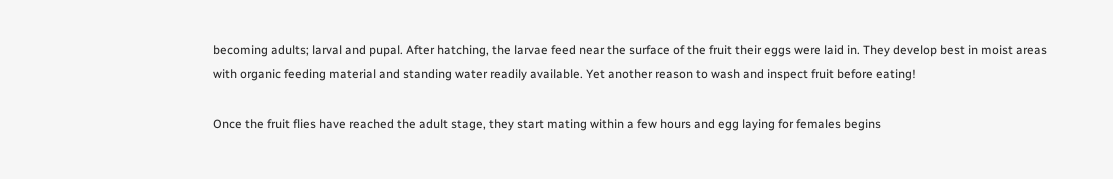becoming adults; larval and pupal. After hatching, the larvae feed near the surface of the fruit their eggs were laid in. They develop best in moist areas with organic feeding material and standing water readily available. Yet another reason to wash and inspect fruit before eating!

Once the fruit flies have reached the adult stage, they start mating within a few hours and egg laying for females begins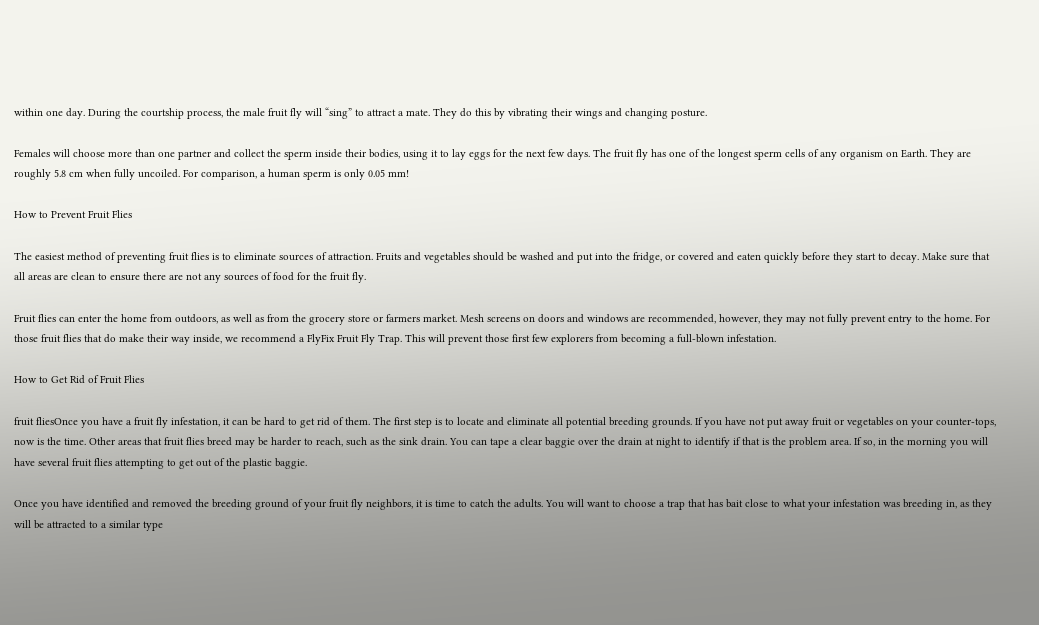within one day. During the courtship process, the male fruit fly will “sing” to attract a mate. They do this by vibrating their wings and changing posture.

Females will choose more than one partner and collect the sperm inside their bodies, using it to lay eggs for the next few days. The fruit fly has one of the longest sperm cells of any organism on Earth. They are roughly 5.8 cm when fully uncoiled. For comparison, a human sperm is only 0.05 mm!

How to Prevent Fruit Flies

The easiest method of preventing fruit flies is to eliminate sources of attraction. Fruits and vegetables should be washed and put into the fridge, or covered and eaten quickly before they start to decay. Make sure that all areas are clean to ensure there are not any sources of food for the fruit fly.

Fruit flies can enter the home from outdoors, as well as from the grocery store or farmers market. Mesh screens on doors and windows are recommended, however, they may not fully prevent entry to the home. For those fruit flies that do make their way inside, we recommend a FlyFix Fruit Fly Trap. This will prevent those first few explorers from becoming a full-blown infestation.

How to Get Rid of Fruit Flies

fruit fliesOnce you have a fruit fly infestation, it can be hard to get rid of them. The first step is to locate and eliminate all potential breeding grounds. If you have not put away fruit or vegetables on your counter-tops, now is the time. Other areas that fruit flies breed may be harder to reach, such as the sink drain. You can tape a clear baggie over the drain at night to identify if that is the problem area. If so, in the morning you will have several fruit flies attempting to get out of the plastic baggie.

Once you have identified and removed the breeding ground of your fruit fly neighbors, it is time to catch the adults. You will want to choose a trap that has bait close to what your infestation was breeding in, as they will be attracted to a similar type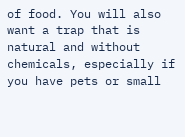of food. You will also want a trap that is natural and without chemicals, especially if you have pets or small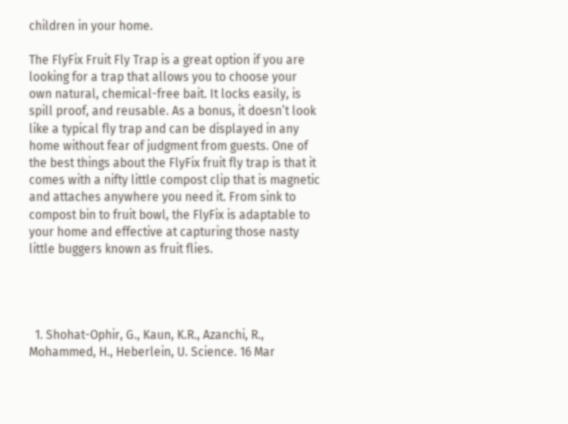children in your home.

The FlyFix Fruit Fly Trap is a great option if you are looking for a trap that allows you to choose your own natural, chemical-free bait. It locks easily, is spill proof, and reusable. As a bonus, it doesn’t look like a typical fly trap and can be displayed in any home without fear of judgment from guests. One of the best things about the FlyFix fruit fly trap is that it comes with a nifty little compost clip that is magnetic and attaches anywhere you need it. From sink to compost bin to fruit bowl, the FlyFix is adaptable to your home and effective at capturing those nasty little buggers known as fruit flies.




  1. Shohat-Ophir, G., Kaun, K.R., Azanchi, R., Mohammed, H., Heberlein, U. Science. 16 Mar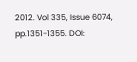2012. Vol 335, Issue 6074, pp.1351-1355. DOI: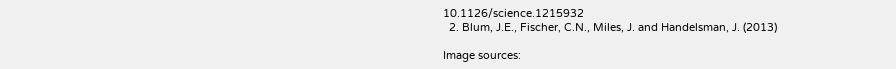10.1126/science.1215932
  2. Blum, J.E., Fischer, C.N., Miles, J. and Handelsman, J. (2013)

Image sources: